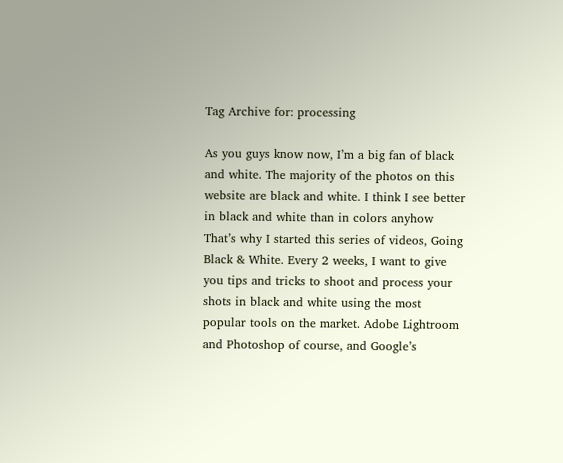Tag Archive for: processing

As you guys know now, I’m a big fan of black and white. The majority of the photos on this website are black and white. I think I see better in black and white than in colors anyhow  That’s why I started this series of videos, Going Black & White. Every 2 weeks, I want to give you tips and tricks to shoot and process your shots in black and white using the most popular tools on the market. Adobe Lightroom and Photoshop of course, and Google’s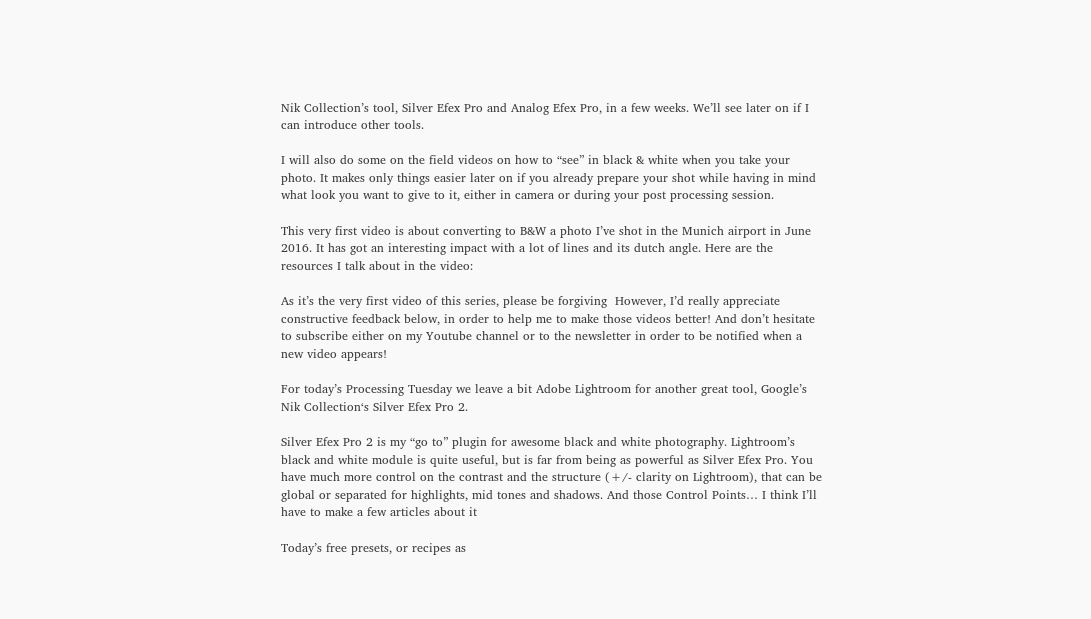Nik Collection’s tool, Silver Efex Pro and Analog Efex Pro, in a few weeks. We’ll see later on if I can introduce other tools.

I will also do some on the field videos on how to “see” in black & white when you take your photo. It makes only things easier later on if you already prepare your shot while having in mind what look you want to give to it, either in camera or during your post processing session.

This very first video is about converting to B&W a photo I’ve shot in the Munich airport in June 2016. It has got an interesting impact with a lot of lines and its dutch angle. Here are the resources I talk about in the video:

As it’s the very first video of this series, please be forgiving  However, I’d really appreciate constructive feedback below, in order to help me to make those videos better! And don’t hesitate to subscribe either on my Youtube channel or to the newsletter in order to be notified when a new video appears!

For today’s Processing Tuesday we leave a bit Adobe Lightroom for another great tool, Google’s Nik Collection‘s Silver Efex Pro 2.

Silver Efex Pro 2 is my “go to” plugin for awesome black and white photography. Lightroom’s black and white module is quite useful, but is far from being as powerful as Silver Efex Pro. You have much more control on the contrast and the structure (+/- clarity on Lightroom), that can be global or separated for highlights, mid tones and shadows. And those Control Points… I think I’ll have to make a few articles about it

Today’s free presets, or recipes as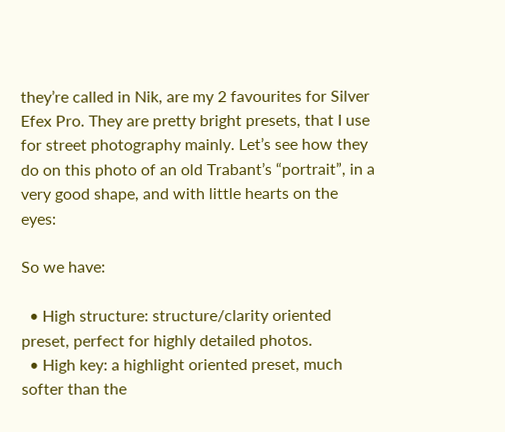they’re called in Nik, are my 2 favourites for Silver Efex Pro. They are pretty bright presets, that I use for street photography mainly. Let’s see how they do on this photo of an old Trabant’s “portrait”, in a very good shape, and with little hearts on the eyes:

So we have:

  • High structure: structure/clarity oriented preset, perfect for highly detailed photos.
  • High key: a highlight oriented preset, much softer than the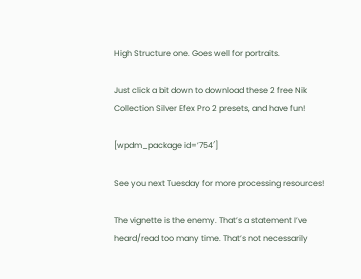High Structure one. Goes well for portraits.

Just click a bit down to download these 2 free Nik Collection Silver Efex Pro 2 presets, and have fun!

[wpdm_package id=’754′]

See you next Tuesday for more processing resources!

The vignette is the enemy. That’s a statement I’ve heard/read too many time. That’s not necessarily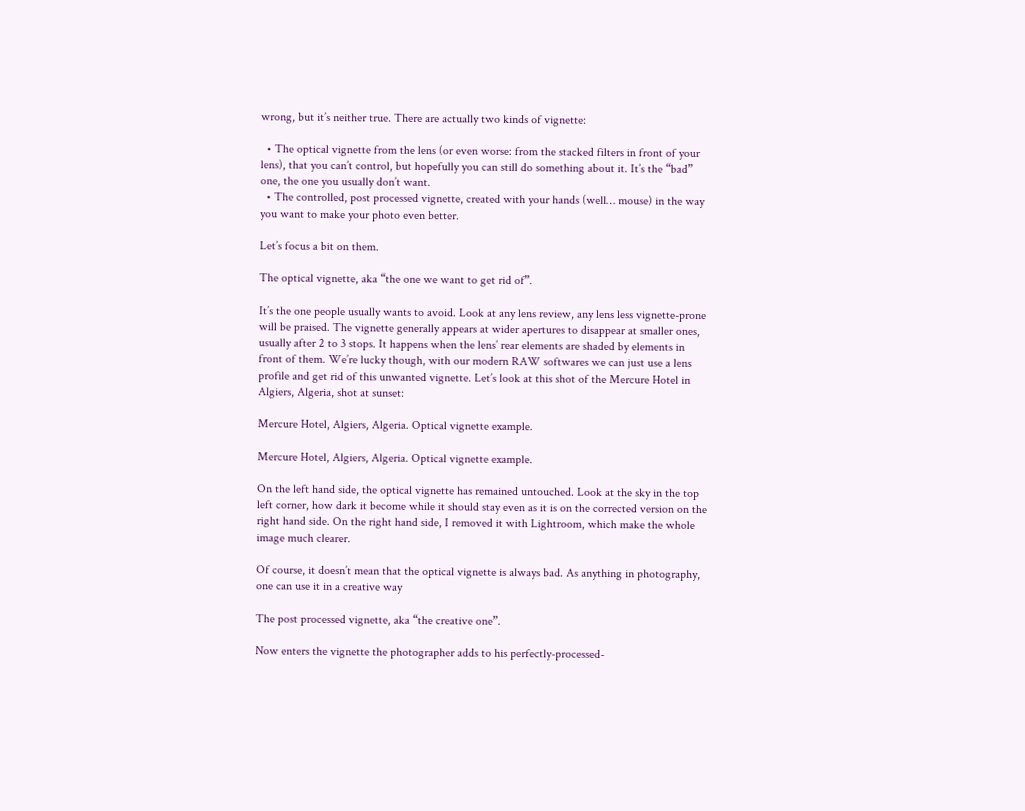wrong, but it’s neither true. There are actually two kinds of vignette:

  • The optical vignette from the lens (or even worse: from the stacked filters in front of your lens), that you can’t control, but hopefully you can still do something about it. It’s the “bad” one, the one you usually don’t want.
  • The controlled, post processed vignette, created with your hands (well… mouse) in the way you want to make your photo even better.

Let’s focus a bit on them.

The optical vignette, aka “the one we want to get rid of”.

It’s the one people usually wants to avoid. Look at any lens review, any lens less vignette-prone will be praised. The vignette generally appears at wider apertures to disappear at smaller ones, usually after 2 to 3 stops. It happens when the lens’ rear elements are shaded by elements in front of them. We’re lucky though, with our modern RAW softwares we can just use a lens profile and get rid of this unwanted vignette. Let’s look at this shot of the Mercure Hotel in Algiers, Algeria, shot at sunset:

Mercure Hotel, Algiers, Algeria. Optical vignette example.

Mercure Hotel, Algiers, Algeria. Optical vignette example.

On the left hand side, the optical vignette has remained untouched. Look at the sky in the top left corner, how dark it become while it should stay even as it is on the corrected version on the right hand side. On the right hand side, I removed it with Lightroom, which make the whole image much clearer.

Of course, it doesn’t mean that the optical vignette is always bad. As anything in photography, one can use it in a creative way

The post processed vignette, aka “the creative one”.

Now enters the vignette the photographer adds to his perfectly-processed-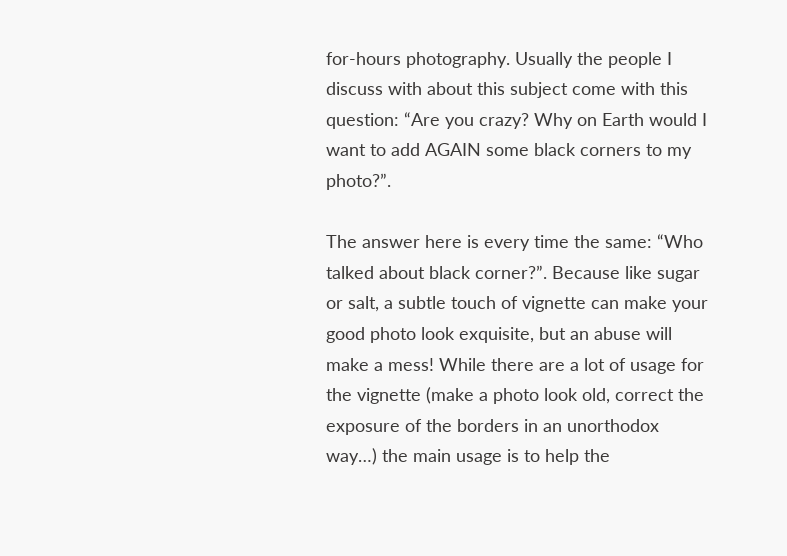for-hours photography. Usually the people I discuss with about this subject come with this question: “Are you crazy? Why on Earth would I want to add AGAIN some black corners to my photo?”.

The answer here is every time the same: “Who talked about black corner?”. Because like sugar or salt, a subtle touch of vignette can make your good photo look exquisite, but an abuse will make a mess! While there are a lot of usage for the vignette (make a photo look old, correct the exposure of the borders in an unorthodox way…) the main usage is to help the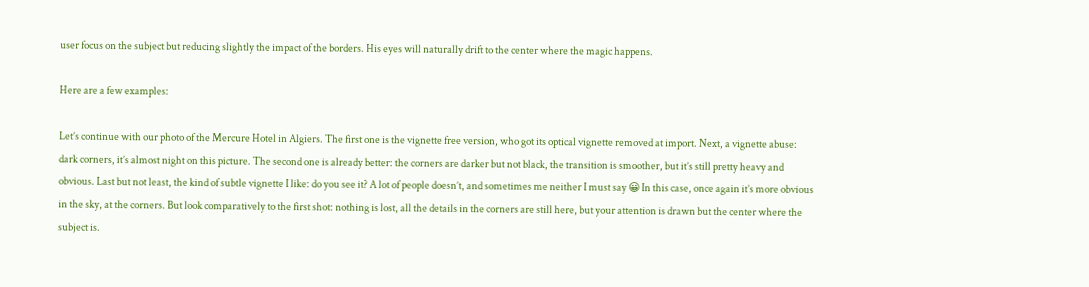user focus on the subject but reducing slightly the impact of the borders. His eyes will naturally drift to the center where the magic happens.

Here are a few examples:

Let’s continue with our photo of the Mercure Hotel in Algiers. The first one is the vignette free version, who got its optical vignette removed at import. Next, a vignette abuse: dark corners, it’s almost night on this picture. The second one is already better: the corners are darker but not black, the transition is smoother, but it’s still pretty heavy and obvious. Last but not least, the kind of subtle vignette I like: do you see it? A lot of people doesn’t, and sometimes me neither I must say 😀 In this case, once again it’s more obvious in the sky, at the corners. But look comparatively to the first shot: nothing is lost, all the details in the corners are still here, but your attention is drawn but the center where the subject is.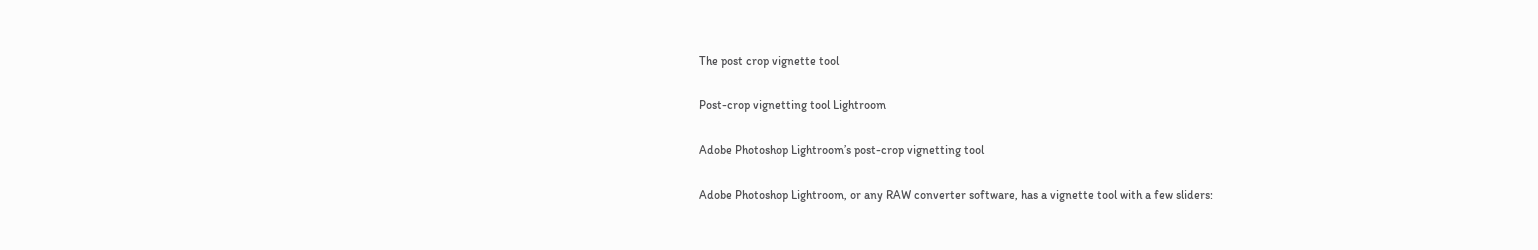The post crop vignette tool

Post-crop vignetting tool Lightroom

Adobe Photoshop Lightroom’s post-crop vignetting tool

Adobe Photoshop Lightroom, or any RAW converter software, has a vignette tool with a few sliders: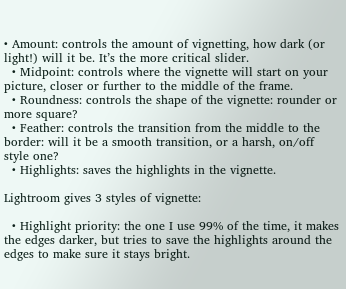• Amount: controls the amount of vignetting, how dark (or light!) will it be. It’s the more critical slider.
  • Midpoint: controls where the vignette will start on your picture, closer or further to the middle of the frame.
  • Roundness: controls the shape of the vignette: rounder or more square?
  • Feather: controls the transition from the middle to the border: will it be a smooth transition, or a harsh, on/off style one?
  • Highlights: saves the highlights in the vignette.

Lightroom gives 3 styles of vignette:

  • Highlight priority: the one I use 99% of the time, it makes the edges darker, but tries to save the highlights around the edges to make sure it stays bright.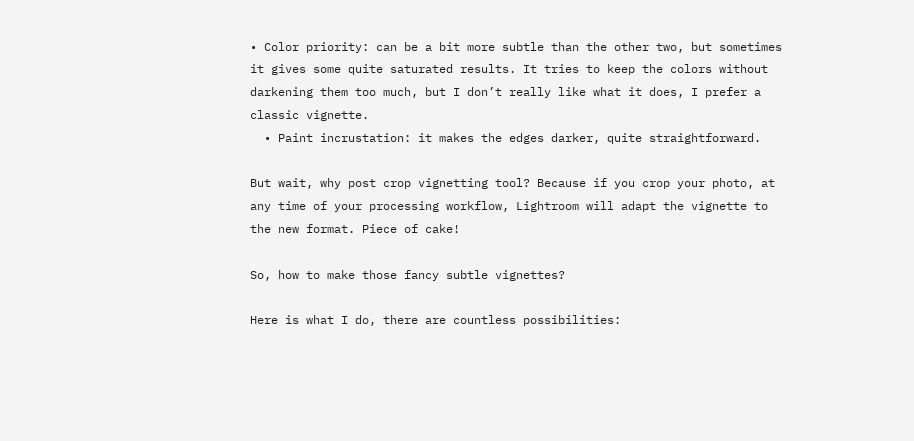• Color priority: can be a bit more subtle than the other two, but sometimes it gives some quite saturated results. It tries to keep the colors without darkening them too much, but I don’t really like what it does, I prefer a classic vignette.
  • Paint incrustation: it makes the edges darker, quite straightforward.

But wait, why post crop vignetting tool? Because if you crop your photo, at any time of your processing workflow, Lightroom will adapt the vignette to the new format. Piece of cake!

So, how to make those fancy subtle vignettes?

Here is what I do, there are countless possibilities: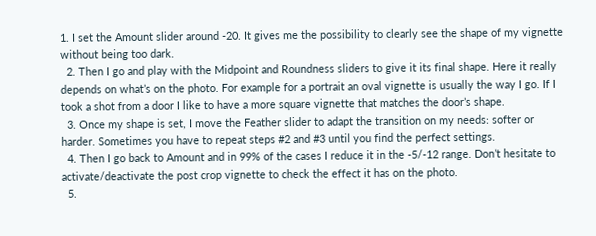1. I set the Amount slider around -20. It gives me the possibility to clearly see the shape of my vignette without being too dark.
  2. Then I go and play with the Midpoint and Roundness sliders to give it its final shape. Here it really depends on what’s on the photo. For example for a portrait an oval vignette is usually the way I go. If I took a shot from a door I like to have a more square vignette that matches the door’s shape.
  3. Once my shape is set, I move the Feather slider to adapt the transition on my needs: softer or harder. Sometimes you have to repeat steps #2 and #3 until you find the perfect settings.
  4. Then I go back to Amount and in 99% of the cases I reduce it in the -5/-12 range. Don’t hesitate to activate/deactivate the post crop vignette to check the effect it has on the photo.
  5.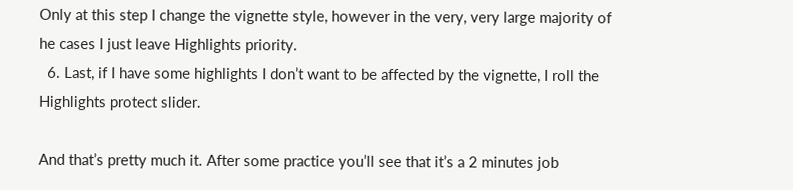Only at this step I change the vignette style, however in the very, very large majority of he cases I just leave Highlights priority.
  6. Last, if I have some highlights I don’t want to be affected by the vignette, I roll the Highlights protect slider.

And that’s pretty much it. After some practice you’ll see that it’s a 2 minutes job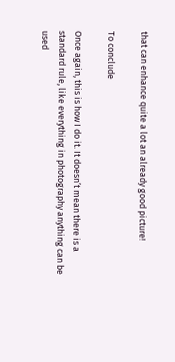that can enhance quite a lot an already good picture!

To conclude

Once again, this is how I do it. It doesn’t mean there is a standard rule, like everything in photography anything can be used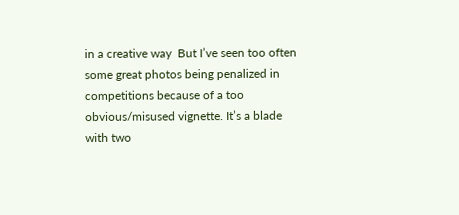in a creative way  But I’ve seen too often some great photos being penalized in competitions because of a too obvious/misused vignette. It’s a blade with two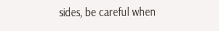sides, be careful when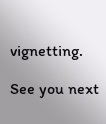vignetting.

See you next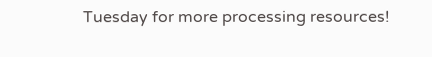Tuesday for more processing resources!